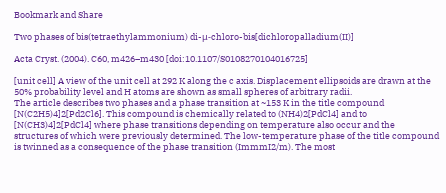Bookmark and Share

Two phases of bis(tetraethylammonium) di-μ-chloro-bis[dichloropalladium(II)]

Acta Cryst. (2004). C60, m426–m430 [doi:10.1107/S0108270104016725]

[unit cell] A view of the unit cell at 292 K along the c axis. Displacement ellipsoids are drawn at the 50% probability level and H atoms are shown as small spheres of arbitrary radii.
The article describes two phases and a phase transition at ~153 K in the title compound [N(C2H5)4]2[Pd2Cl6]. This compound is chemically related to (NH4)2[PdCl4] and to [N(CH3)4]2[PdCl4] where phase transitions depending on temperature also occur and the structures of which were previously determined. The low-temperature phase of the title compound is twinned as a consequence of the phase transition (ImmmI2/m). The most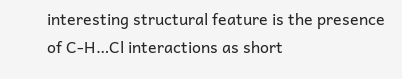interesting structural feature is the presence of C-H…Cl interactions as short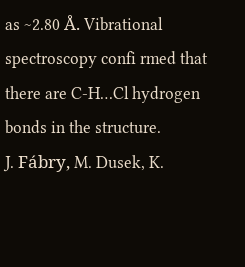as ~2.80 Å. Vibrational spectroscopy confi rmed that there are C-H…Cl hydrogen bonds in the structure.
J. Fábry, M. Dusek, K.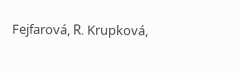Fejfarová, R. Krupková,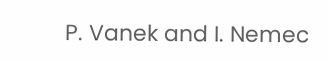P. Vanek and I. Nemec